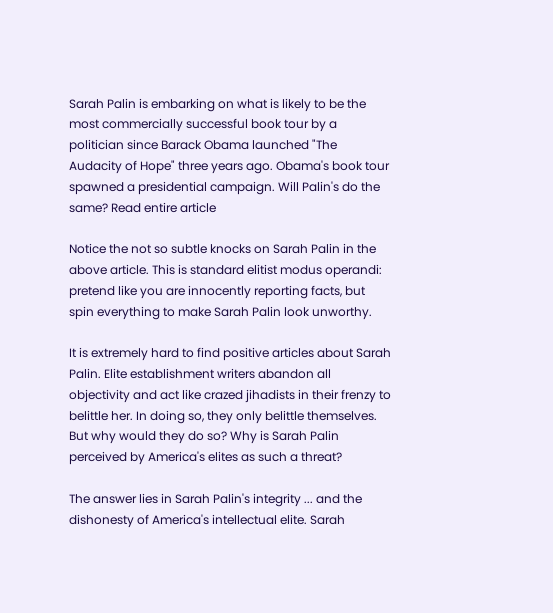Sarah Palin is embarking on what is likely to be the most commercially successful book tour by a politician since Barack Obama launched "The Audacity of Hope" three years ago. Obama's book tour spawned a presidential campaign. Will Palin's do the same? Read entire article

Notice the not so subtle knocks on Sarah Palin in the above article. This is standard elitist modus operandi: pretend like you are innocently reporting facts, but spin everything to make Sarah Palin look unworthy.

It is extremely hard to find positive articles about Sarah Palin. Elite establishment writers abandon all objectivity and act like crazed jihadists in their frenzy to belittle her. In doing so, they only belittle themselves. But why would they do so? Why is Sarah Palin perceived by America's elites as such a threat?

The answer lies in Sarah Palin's integrity ... and the dishonesty of America's intellectual elite. Sarah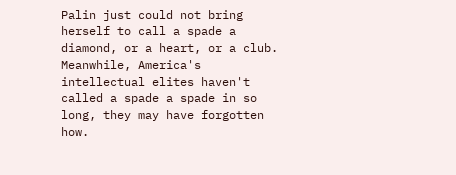Palin just could not bring herself to call a spade a diamond, or a heart, or a club. Meanwhile, America's intellectual elites haven't called a spade a spade in so long, they may have forgotten how.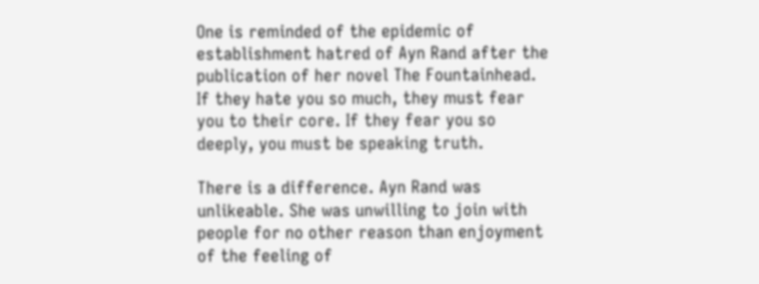One is reminded of the epidemic of establishment hatred of Ayn Rand after the publication of her novel The Fountainhead. If they hate you so much, they must fear you to their core. If they fear you so deeply, you must be speaking truth.

There is a difference. Ayn Rand was unlikeable. She was unwilling to join with people for no other reason than enjoyment of the feeling of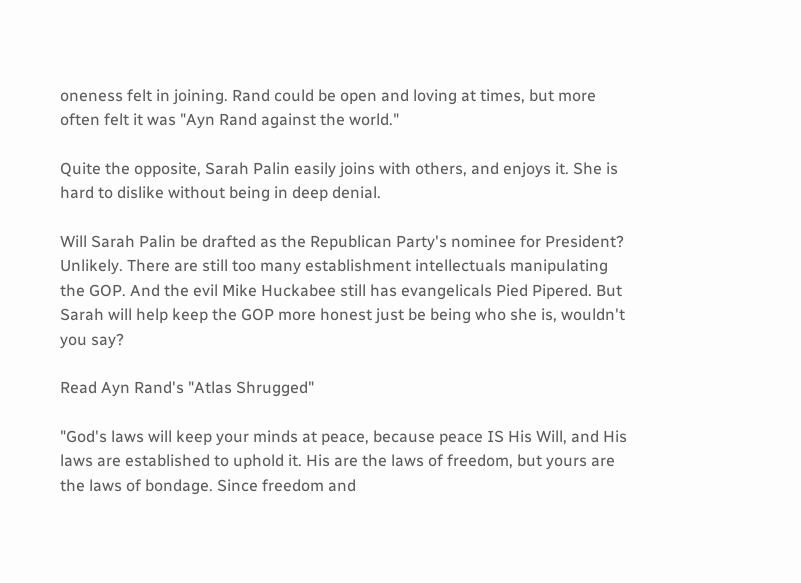oneness felt in joining. Rand could be open and loving at times, but more often felt it was "Ayn Rand against the world."

Quite the opposite, Sarah Palin easily joins with others, and enjoys it. She is hard to dislike without being in deep denial.

Will Sarah Palin be drafted as the Republican Party's nominee for President? Unlikely. There are still too many establishment intellectuals manipulating the GOP. And the evil Mike Huckabee still has evangelicals Pied Pipered. But Sarah will help keep the GOP more honest just be being who she is, wouldn't you say?

Read Ayn Rand's "Atlas Shrugged"

"God's laws will keep your minds at peace, because peace IS His Will, and His laws are established to uphold it. His are the laws of freedom, but yours are the laws of bondage. Since freedom and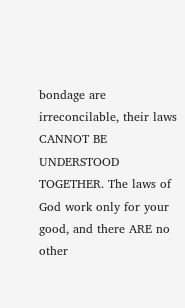bondage are irreconcilable, their laws CANNOT BE UNDERSTOOD TOGETHER. The laws of God work only for your good, and there ARE no other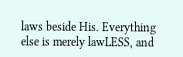laws beside His. Everything else is merely lawLESS, and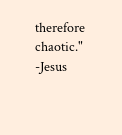therefore chaotic." -Jesus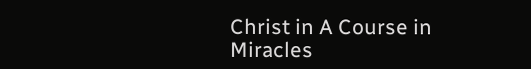Christ in A Course in Miracles